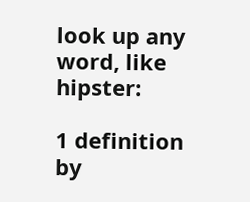look up any word, like hipster:

1 definition by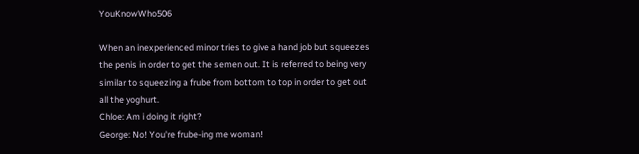YouKnowWho506

When an inexperienced minor tries to give a hand job but squeezes the penis in order to get the semen out. It is referred to being very similar to squeezing a frube from bottom to top in order to get out all the yoghurt.
Chloe: Am i doing it right?
George: No! You're frube-ing me woman!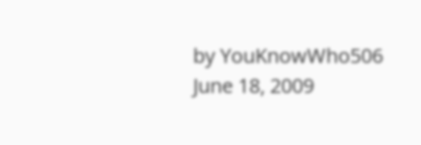by YouKnowWho506 June 18, 2009